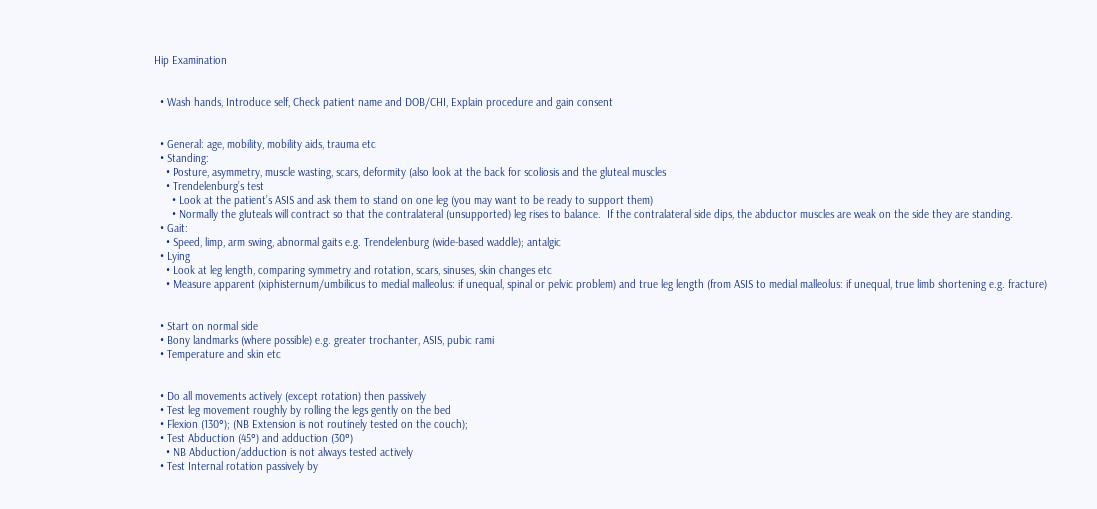Hip Examination


  • Wash hands, Introduce self, Check patient name and DOB/CHI, Explain procedure and gain consent


  • General: age, mobility, mobility aids, trauma etc
  • Standing:
    • Posture, asymmetry, muscle wasting, scars, deformity (also look at the back for scoliosis and the gluteal muscles
    • Trendelenburg’s test
      • Look at the patient’s ASIS and ask them to stand on one leg (you may want to be ready to support them)
      • Normally the gluteals will contract so that the contralateral (unsupported) leg rises to balance.  If the contralateral side dips, the abductor muscles are weak on the side they are standing.
  • Gait:
    • Speed, limp, arm swing, abnormal gaits e.g. Trendelenburg (wide-based waddle); antalgic
  • Lying
    • Look at leg length, comparing symmetry and rotation, scars, sinuses, skin changes etc
    • Measure apparent (xiphisternum/umbilicus to medial malleolus: if unequal, spinal or pelvic problem) and true leg length (from ASIS to medial malleolus: if unequal, true limb shortening e.g. fracture)


  • Start on normal side
  • Bony landmarks (where possible) e.g. greater trochanter, ASIS, pubic rami
  • Temperature and skin etc


  • Do all movements actively (except rotation) then passively
  • Test leg movement roughly by rolling the legs gently on the bed
  • Flexion (130°); (NB Extension is not routinely tested on the couch);
  • Test Abduction (45°) and adduction (30°)
    • NB Abduction/adduction is not always tested actively
  • Test Internal rotation passively by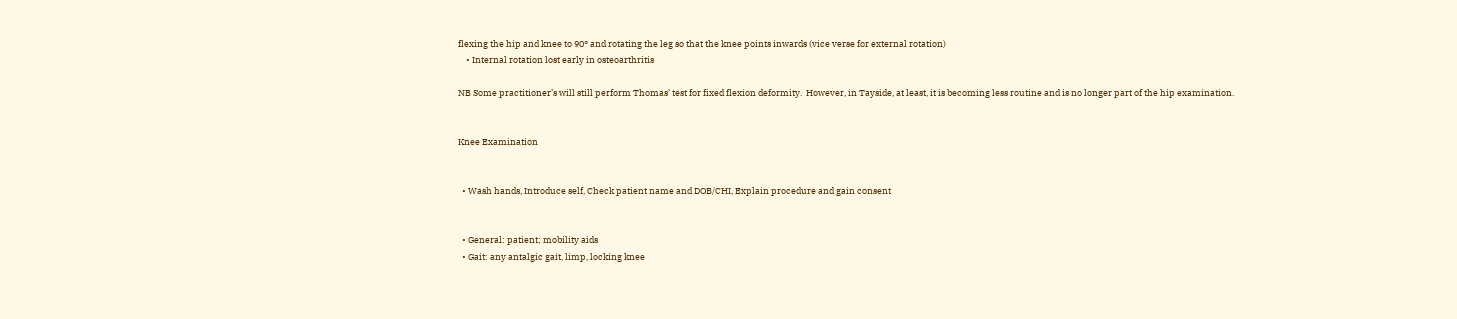flexing the hip and knee to 90° and rotating the leg so that the knee points inwards (vice verse for external rotation)
    • Internal rotation lost early in osteoarthritis

NB Some practitioner’s will still perform Thomas’ test for fixed flexion deformity.  However, in Tayside, at least, it is becoming less routine and is no longer part of the hip examination.


Knee Examination


  • Wash hands, Introduce self, Check patient name and DOB/CHI, Explain procedure and gain consent


  • General: patient; mobility aids
  • Gait: any antalgic gait, limp, locking knee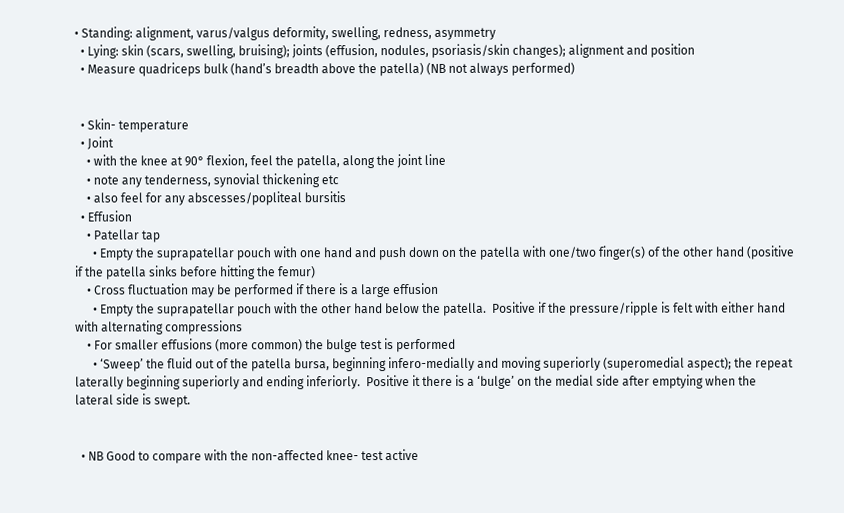• Standing: alignment, varus/valgus deformity, swelling, redness, asymmetry
  • Lying: skin (scars, swelling, bruising); joints (effusion, nodules, psoriasis/skin changes); alignment and position
  • Measure quadriceps bulk (hand’s breadth above the patella) (NB not always performed)


  • Skin- temperature
  • Joint
    • with the knee at 90° flexion, feel the patella, along the joint line
    • note any tenderness, synovial thickening etc
    • also feel for any abscesses/popliteal bursitis
  • Effusion
    • Patellar tap
      • Empty the suprapatellar pouch with one hand and push down on the patella with one/two finger(s) of the other hand (positive if the patella sinks before hitting the femur)
    • Cross fluctuation may be performed if there is a large effusion
      • Empty the suprapatellar pouch with the other hand below the patella.  Positive if the pressure/ripple is felt with either hand with alternating compressions
    • For smaller effusions (more common) the bulge test is performed
      • ‘Sweep’ the fluid out of the patella bursa, beginning infero-medially and moving superiorly (superomedial aspect); the repeat laterally beginning superiorly and ending inferiorly.  Positive it there is a ‘bulge’ on the medial side after emptying when the lateral side is swept.


  • NB Good to compare with the non-affected knee- test active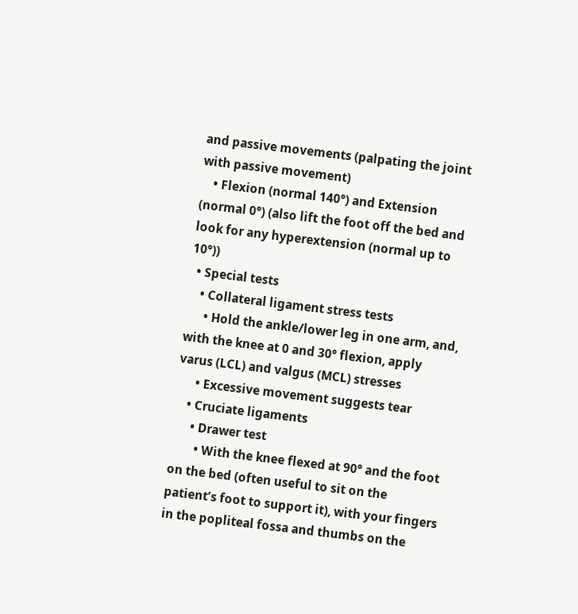and passive movements (palpating the joint with passive movement)
    • Flexion (normal 140°) and Extension (normal 0°) (also lift the foot off the bed and look for any hyperextension (normal up to 10°))
  • Special tests
    • Collateral ligament stress tests
      • Hold the ankle/lower leg in one arm, and, with the knee at 0 and 30° flexion, apply varus (LCL) and valgus (MCL) stresses
      • Excessive movement suggests tear
    • Cruciate ligaments
      • Drawer test
        • With the knee flexed at 90° and the foot on the bed (often useful to sit on the patient’s foot to support it), with your fingers in the popliteal fossa and thumbs on the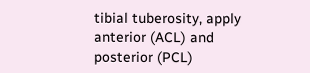tibial tuberosity, apply anterior (ACL) and posterior (PCL)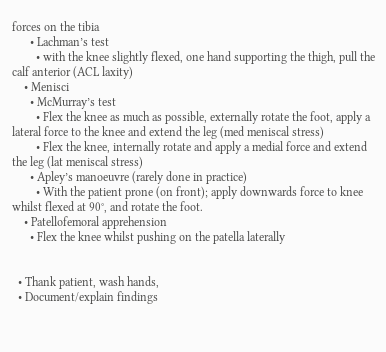forces on the tibia
      • Lachman’s test
        • with the knee slightly flexed, one hand supporting the thigh, pull the calf anterior (ACL laxity)
    • Menisci
      • McMurray’s test
        • Flex the knee as much as possible, externally rotate the foot, apply a lateral force to the knee and extend the leg (med meniscal stress)
        • Flex the knee, internally rotate and apply a medial force and extend the leg (lat meniscal stress)
      • Apley’s manoeuvre (rarely done in practice)
        • With the patient prone (on front); apply downwards force to knee whilst flexed at 90°, and rotate the foot.
    • Patellofemoral apprehension
      • Flex the knee whilst pushing on the patella laterally


  • Thank patient, wash hands,
  • Document/explain findings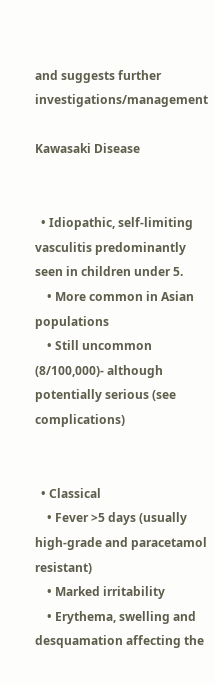and suggests further investigations/management

Kawasaki Disease


  • Idiopathic, self-limiting vasculitis predominantly seen in children under 5.
    • More common in Asian populations
    • Still uncommon (8/100,000)- although potentially serious (see complications)


  • Classical
    • Fever >5 days (usually high-grade and paracetamol resistant)
    • Marked irritability
    • Erythema, swelling and desquamation affecting the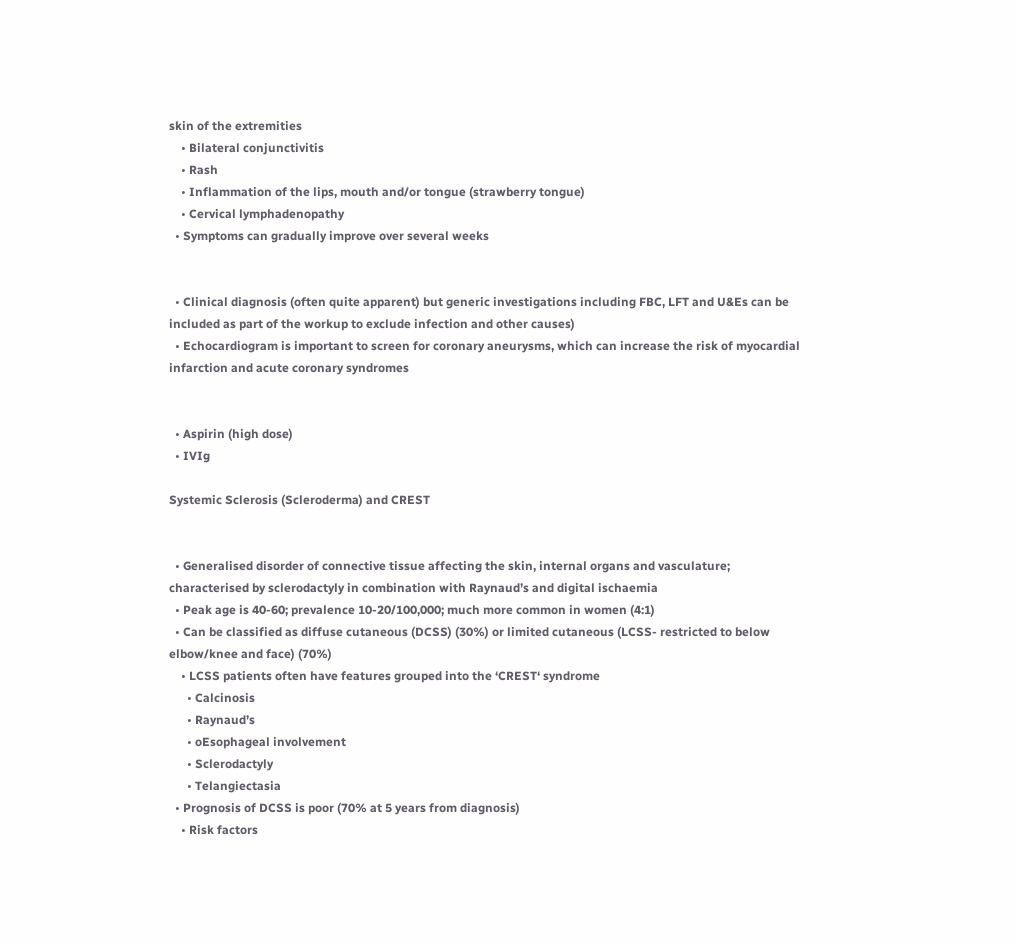skin of the extremities
    • Bilateral conjunctivitis
    • Rash
    • Inflammation of the lips, mouth and/or tongue (strawberry tongue)
    • Cervical lymphadenopathy
  • Symptoms can gradually improve over several weeks


  • Clinical diagnosis (often quite apparent) but generic investigations including FBC, LFT and U&Es can be included as part of the workup to exclude infection and other causes)
  • Echocardiogram is important to screen for coronary aneurysms, which can increase the risk of myocardial infarction and acute coronary syndromes


  • Aspirin (high dose)
  • IVIg

Systemic Sclerosis (Scleroderma) and CREST


  • Generalised disorder of connective tissue affecting the skin, internal organs and vasculature; characterised by sclerodactyly in combination with Raynaud’s and digital ischaemia
  • Peak age is 40-60; prevalence 10-20/100,000; much more common in women (4:1)
  • Can be classified as diffuse cutaneous (DCSS) (30%) or limited cutaneous (LCSS- restricted to below elbow/knee and face) (70%)
    • LCSS patients often have features grouped into the ‘CREST‘ syndrome
      • Calcinosis
      • Raynaud’s
      • oEsophageal involvement
      • Sclerodactyly
      • Telangiectasia
  • Prognosis of DCSS is poor (70% at 5 years from diagnosis)
    • Risk factors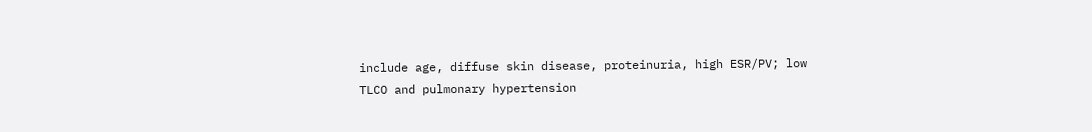include age, diffuse skin disease, proteinuria, high ESR/PV; low TLCO and pulmonary hypertension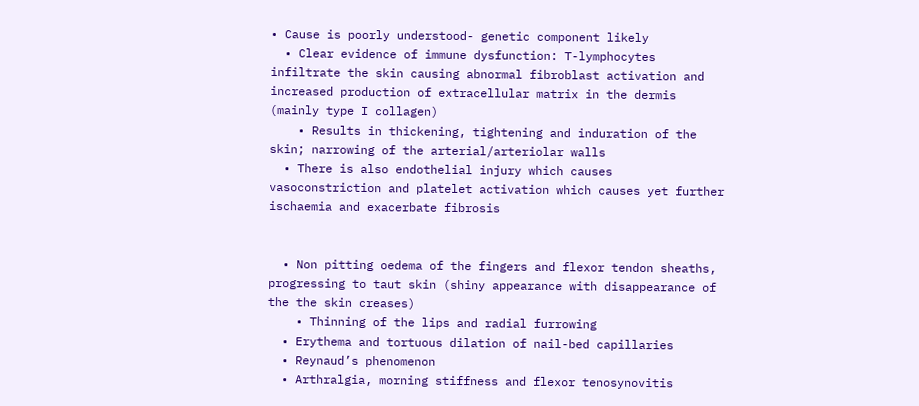• Cause is poorly understood- genetic component likely
  • Clear evidence of immune dysfunction: T-lymphocytes infiltrate the skin causing abnormal fibroblast activation and increased production of extracellular matrix in the dermis (mainly type I collagen)
    • Results in thickening, tightening and induration of the skin; narrowing of the arterial/arteriolar walls
  • There is also endothelial injury which causes vasoconstriction and platelet activation which causes yet further ischaemia and exacerbate fibrosis


  • Non pitting oedema of the fingers and flexor tendon sheaths, progressing to taut skin (shiny appearance with disappearance of the the skin creases)
    • Thinning of the lips and radial furrowing
  • Erythema and tortuous dilation of nail-bed capillaries
  • Reynaud’s phenomenon
  • Arthralgia, morning stiffness and flexor tenosynovitis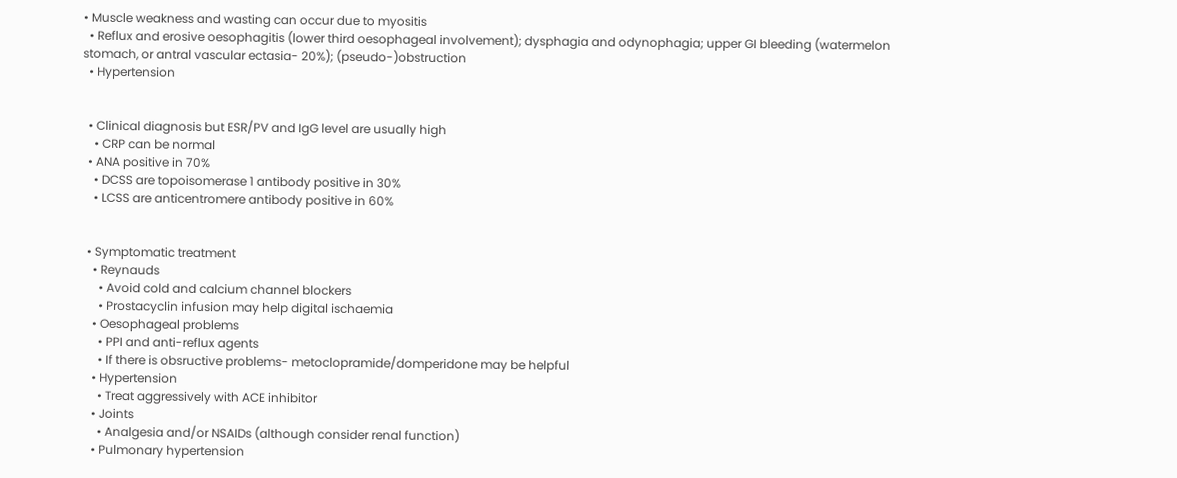• Muscle weakness and wasting can occur due to myositis
  • Reflux and erosive oesophagitis (lower third oesophageal involvement); dysphagia and odynophagia; upper GI bleeding (watermelon stomach, or antral vascular ectasia- 20%); (pseudo-)obstruction
  • Hypertension


  • Clinical diagnosis but ESR/PV and IgG level are usually high
    • CRP can be normal
  • ANA positive in 70%
    • DCSS are topoisomerase 1 antibody positive in 30%
    • LCSS are anticentromere antibody positive in 60%


  • Symptomatic treatment
    • Reynauds
      • Avoid cold and calcium channel blockers
      • Prostacyclin infusion may help digital ischaemia
    • Oesophageal problems
      • PPI and anti-reflux agents
      • If there is obsructive problems- metoclopramide/domperidone may be helpful
    • Hypertension
      • Treat aggressively with ACE inhibitor
    • Joints
      • Analgesia and/or NSAIDs (although consider renal function)
    • Pulmonary hypertension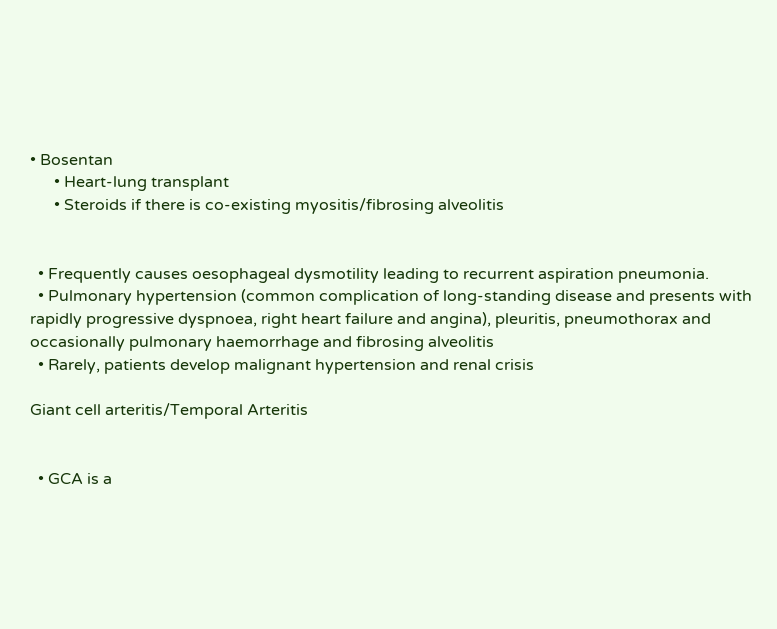• Bosentan
      • Heart-lung transplant
      • Steroids if there is co-existing myositis/fibrosing alveolitis


  • Frequently causes oesophageal dysmotility leading to recurrent aspiration pneumonia.
  • Pulmonary hypertension (common complication of long-standing disease and presents with rapidly progressive dyspnoea, right heart failure and angina), pleuritis, pneumothorax and occasionally pulmonary haemorrhage and fibrosing alveolitis
  • Rarely, patients develop malignant hypertension and renal crisis

Giant cell arteritis/Temporal Arteritis


  • GCA is a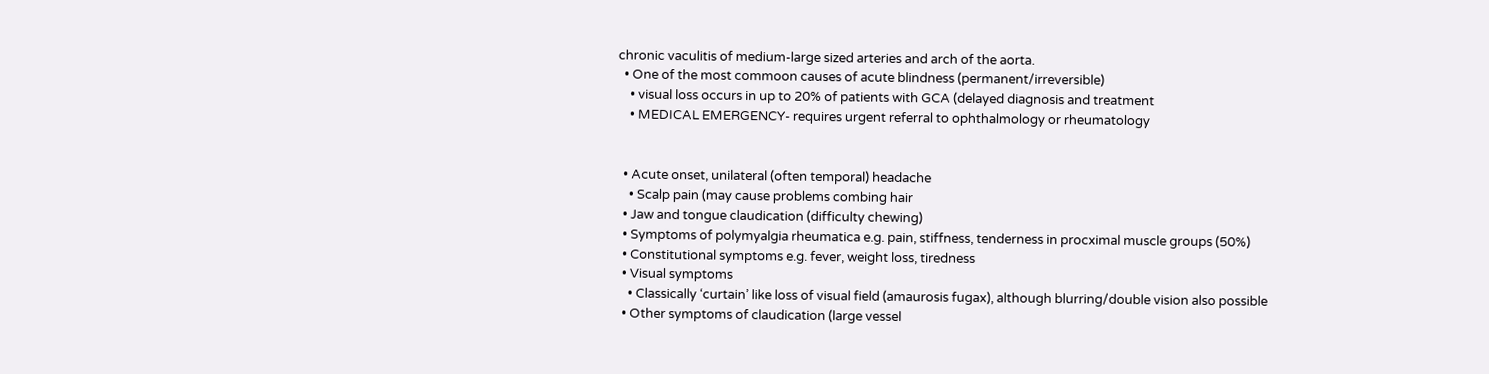chronic vaculitis of medium-large sized arteries and arch of the aorta.
  • One of the most commoon causes of acute blindness (permanent/irreversible)
    • visual loss occurs in up to 20% of patients with GCA (delayed diagnosis and treatment
    • MEDICAL EMERGENCY- requires urgent referral to ophthalmology or rheumatology


  • Acute onset, unilateral (often temporal) headache
    • Scalp pain (may cause problems combing hair
  • Jaw and tongue claudication (difficulty chewing)
  • Symptoms of polymyalgia rheumatica e.g. pain, stiffness, tenderness in procximal muscle groups (50%)
  • Constitutional symptoms e.g. fever, weight loss, tiredness
  • Visual symptoms
    • Classically ‘curtain’ like loss of visual field (amaurosis fugax), although blurring/double vision also possible
  • Other symptoms of claudication (large vessel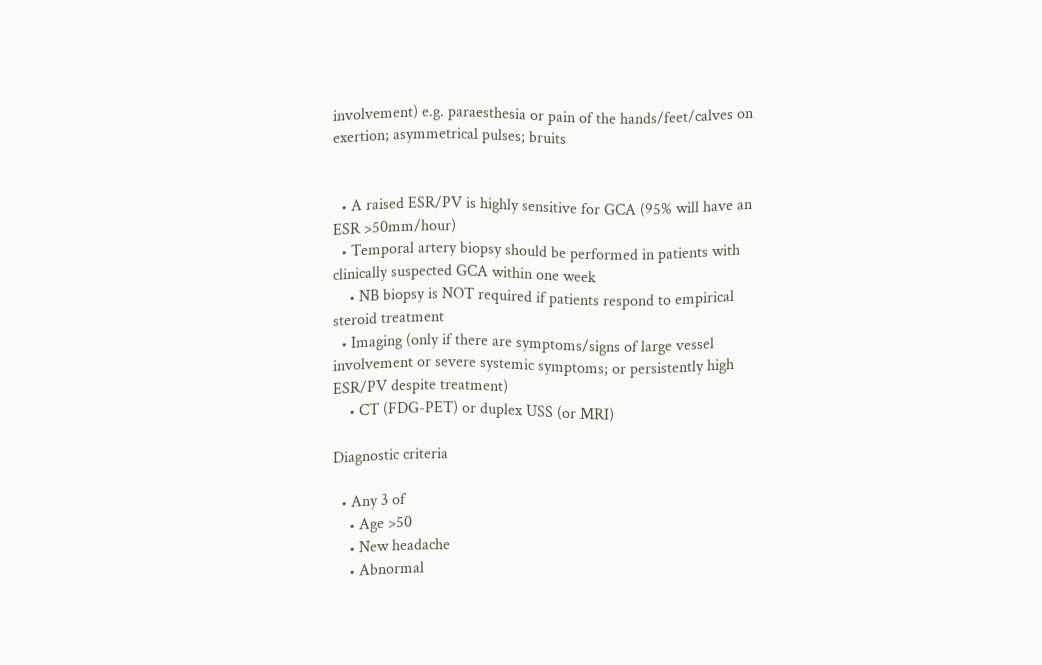involvement) e.g. paraesthesia or pain of the hands/feet/calves on exertion; asymmetrical pulses; bruits


  • A raised ESR/PV is highly sensitive for GCA (95% will have an ESR >50mm/hour)
  • Temporal artery biopsy should be performed in patients with clinically suspected GCA within one week
    • NB biopsy is NOT required if patients respond to empirical steroid treatment
  • Imaging (only if there are symptoms/signs of large vessel involvement or severe systemic symptoms; or persistently high ESR/PV despite treatment)
    • CT (FDG-PET) or duplex USS (or MRI)

Diagnostic criteria

  • Any 3 of
    • Age >50
    • New headache
    • Abnormal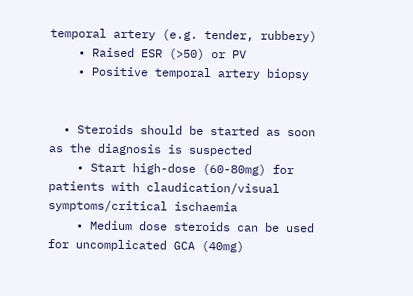temporal artery (e.g. tender, rubbery)
    • Raised ESR (>50) or PV
    • Positive temporal artery biopsy


  • Steroids should be started as soon as the diagnosis is suspected
    • Start high-dose (60-80mg) for patients with claudication/visual symptoms/critical ischaemia
    • Medium dose steroids can be used for uncomplicated GCA (40mg)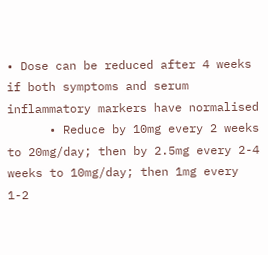• Dose can be reduced after 4 weeks if both symptoms and serum inflammatory markers have normalised
      • Reduce by 10mg every 2 weeks to 20mg/day; then by 2.5mg every 2-4 weeks to 10mg/day; then 1mg every 1-2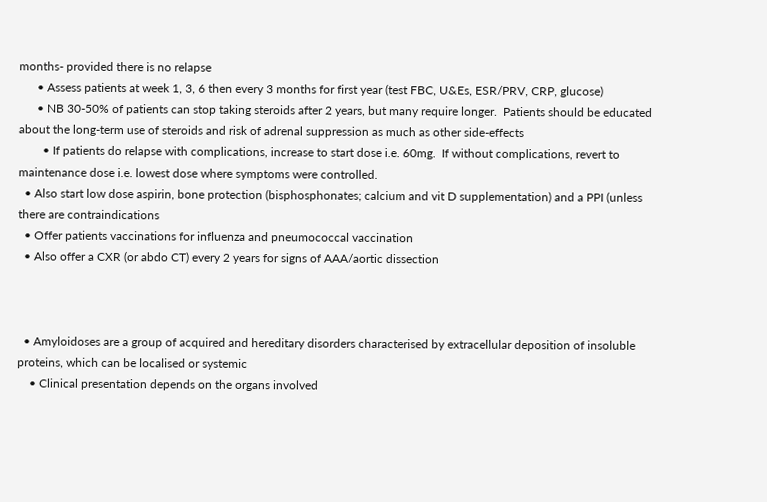months- provided there is no relapse
      • Assess patients at week 1, 3, 6 then every 3 months for first year (test FBC, U&Es, ESR/PRV, CRP, glucose)
      • NB 30-50% of patients can stop taking steroids after 2 years, but many require longer.  Patients should be educated about the long-term use of steroids and risk of adrenal suppression as much as other side-effects
        • If patients do relapse with complications, increase to start dose i.e. 60mg.  If without complications, revert to maintenance dose i.e. lowest dose where symptoms were controlled.
  • Also start low dose aspirin, bone protection (bisphosphonates; calcium and vit D supplementation) and a PPI (unless there are contraindications
  • Offer patients vaccinations for influenza and pneumococcal vaccination
  • Also offer a CXR (or abdo CT) every 2 years for signs of AAA/aortic dissection



  • Amyloidoses are a group of acquired and hereditary disorders characterised by extracellular deposition of insoluble proteins, which can be localised or systemic
    • Clinical presentation depends on the organs involved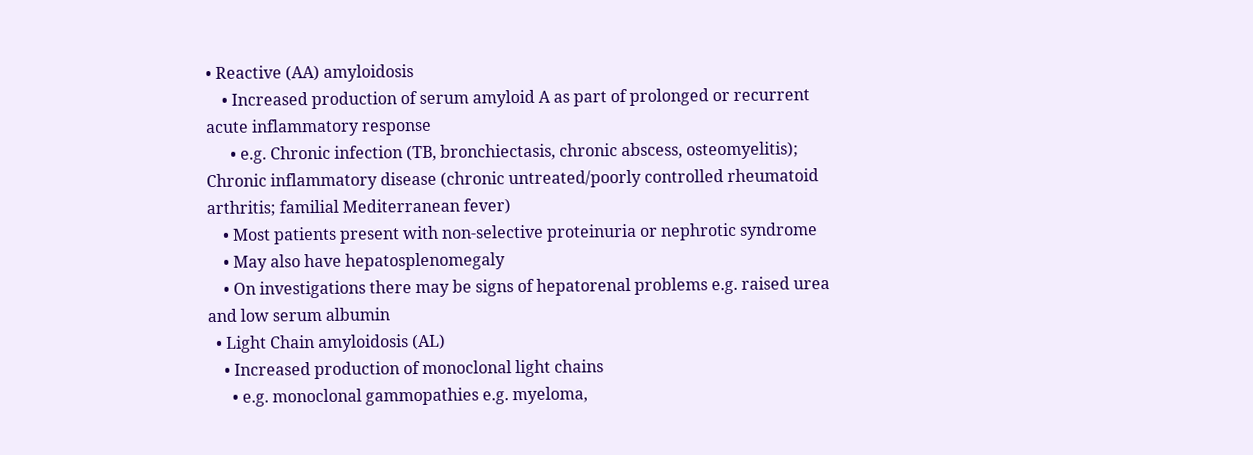• Reactive (AA) amyloidosis
    • Increased production of serum amyloid A as part of prolonged or recurrent acute inflammatory response
      • e.g. Chronic infection (TB, bronchiectasis, chronic abscess, osteomyelitis); Chronic inflammatory disease (chronic untreated/poorly controlled rheumatoid arthritis; familial Mediterranean fever)
    • Most patients present with non-selective proteinuria or nephrotic syndrome
    • May also have hepatosplenomegaly
    • On investigations there may be signs of hepatorenal problems e.g. raised urea and low serum albumin
  • Light Chain amyloidosis (AL)
    • Increased production of monoclonal light chains
      • e.g. monoclonal gammopathies e.g. myeloma,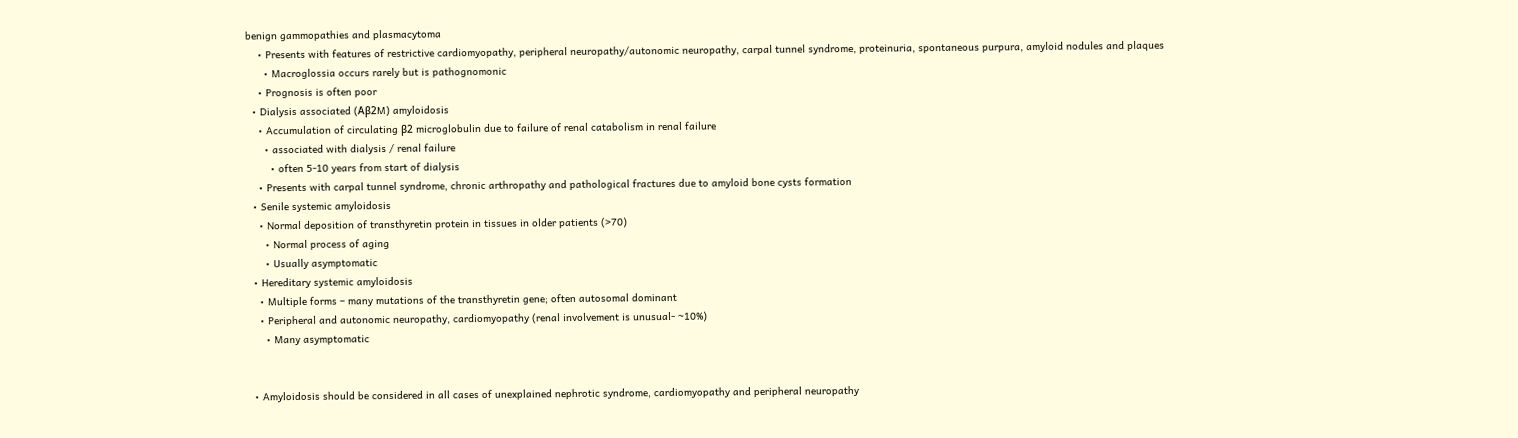benign gammopathies and plasmacytoma
    • Presents with features of restrictive cardiomyopathy, peripheral neuropathy/autonomic neuropathy, carpal tunnel syndrome, proteinuria, spontaneous purpura, amyloid nodules and plaques
      • Macroglossia occurs rarely but is pathognomonic
    • Prognosis is often poor
  • Dialysis associated (Aβ2M) amyloidosis
    • Accumulation of circulating β2 microglobulin due to failure of renal catabolism in renal failure
      • associated with dialysis / renal failure
        • often 5-10 years from start of dialysis
    • Presents with carpal tunnel syndrome, chronic arthropathy and pathological fractures due to amyloid bone cysts formation
  • Senile systemic amyloidosis
    • Normal deposition of transthyretin protein in tissues in older patients (>70)
      • Normal process of aging
      • Usually asymptomatic
  • Hereditary systemic amyloidosis
    • Multiple forms – many mutations of the transthyretin gene; often autosomal dominant
    • Peripheral and autonomic neuropathy, cardiomyopathy (renal involvement is unusual- ~10%)
      • Many asymptomatic


  • Amyloidosis should be considered in all cases of unexplained nephrotic syndrome, cardiomyopathy and peripheral neuropathy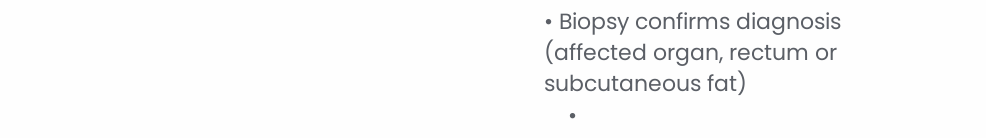• Biopsy confirms diagnosis (affected organ, rectum or subcutaneous fat)
    •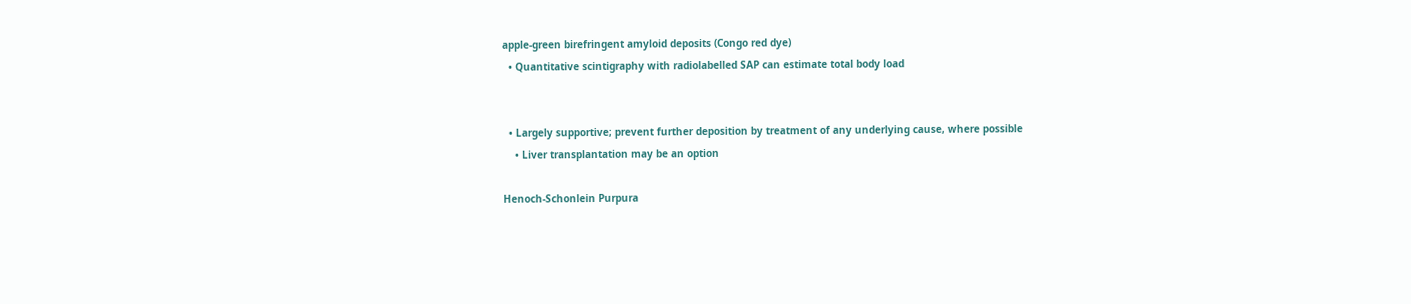apple-green birefringent amyloid deposits (Congo red dye)
  • Quantitative scintigraphy with radiolabelled SAP can estimate total body load


  • Largely supportive; prevent further deposition by treatment of any underlying cause, where possible
    • Liver transplantation may be an option

Henoch-Schonlein Purpura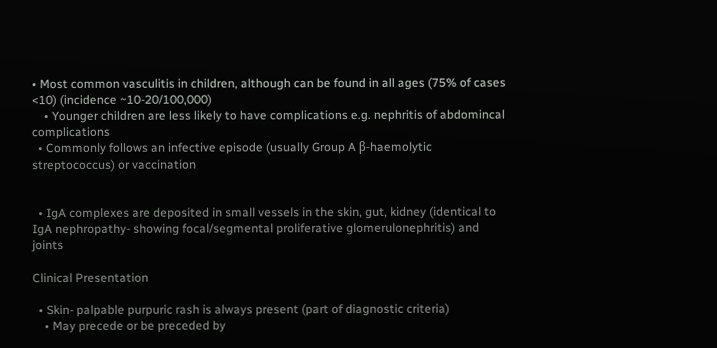• Most common vasculitis in children, although can be found in all ages (75% of cases <10) (incidence ~10-20/100,000)
    • Younger children are less likely to have complications e.g. nephritis of abdomincal complications
  • Commonly follows an infective episode (usually Group A β-haemolytic streptococcus) or vaccination


  • IgA complexes are deposited in small vessels in the skin, gut, kidney (identical to IgA nephropathy- showing focal/segmental proliferative glomerulonephritis) and joints

Clinical Presentation

  • Skin- palpable purpuric rash is always present (part of diagnostic criteria)
    • May precede or be preceded by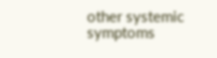other systemic symptoms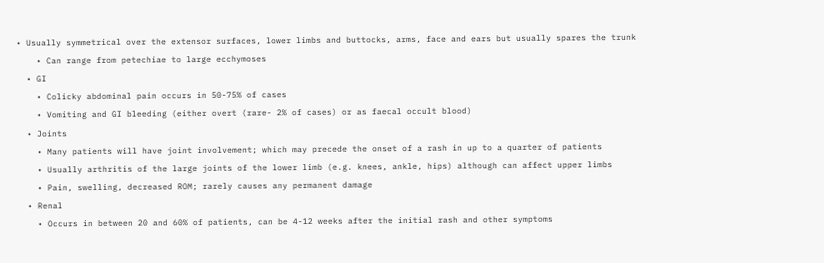• Usually symmetrical over the extensor surfaces, lower limbs and buttocks, arms, face and ears but usually spares the trunk
    • Can range from petechiae to large ecchymoses
  • GI
    • Colicky abdominal pain occurs in 50-75% of cases
    • Vomiting and GI bleeding (either overt (rare- 2% of cases) or as faecal occult blood)
  • Joints
    • Many patients will have joint involvement; which may precede the onset of a rash in up to a quarter of patients
    • Usually arthritis of the large joints of the lower limb (e.g. knees, ankle, hips) although can affect upper limbs
    • Pain, swelling, decreased ROM; rarely causes any permanent damage
  • Renal
    • Occurs in between 20 and 60% of patients, can be 4-12 weeks after the initial rash and other symptoms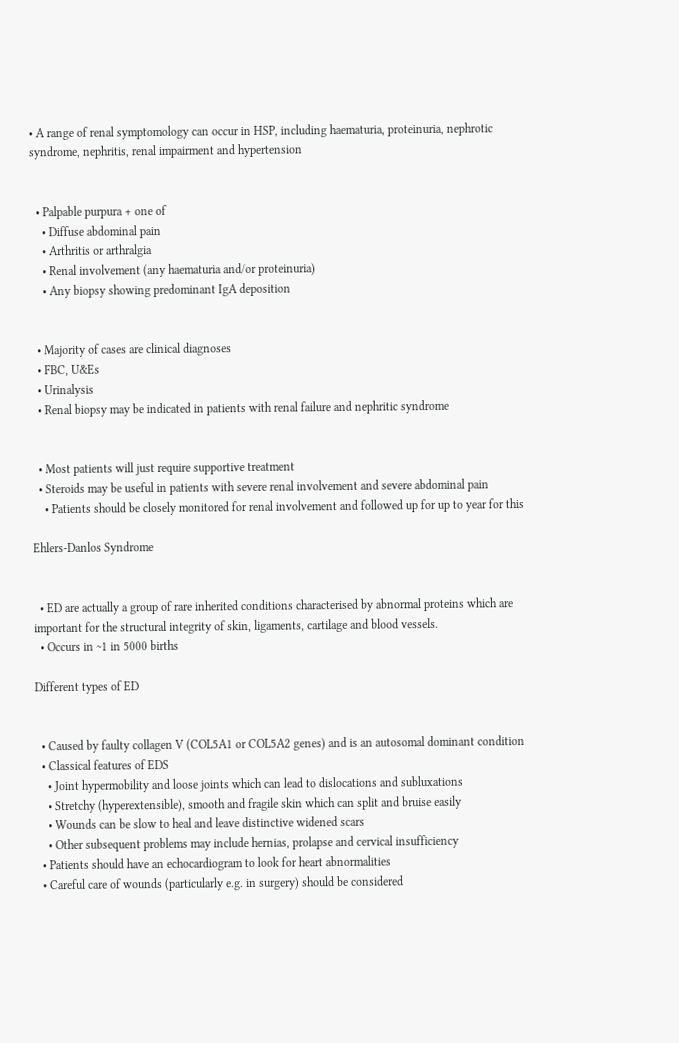• A range of renal symptomology can occur in HSP, including haematuria, proteinuria, nephrotic syndrome, nephritis, renal impairment and hypertension


  • Palpable purpura + one of
    • Diffuse abdominal pain
    • Arthritis or arthralgia
    • Renal involvement (any haematuria and/or proteinuria)
    • Any biopsy showing predominant IgA deposition


  • Majority of cases are clinical diagnoses
  • FBC, U&Es
  • Urinalysis
  • Renal biopsy may be indicated in patients with renal failure and nephritic syndrome


  • Most patients will just require supportive treatment
  • Steroids may be useful in patients with severe renal involvement and severe abdominal pain
    • Patients should be closely monitored for renal involvement and followed up for up to year for this

Ehlers-Danlos Syndrome


  • ED are actually a group of rare inherited conditions characterised by abnormal proteins which are important for the structural integrity of skin, ligaments, cartilage and blood vessels.
  • Occurs in ~1 in 5000 births

Different types of ED


  • Caused by faulty collagen V (COL5A1 or COL5A2 genes) and is an autosomal dominant condition
  • Classical features of EDS
    • Joint hypermobility and loose joints which can lead to dislocations and subluxations
    • Stretchy (hyperextensible), smooth and fragile skin which can split and bruise easily
    • Wounds can be slow to heal and leave distinctive widened scars
    • Other subsequent problems may include hernias, prolapse and cervical insufficiency
  • Patients should have an echocardiogram to look for heart abnormalities
  • Careful care of wounds (particularly e.g. in surgery) should be considered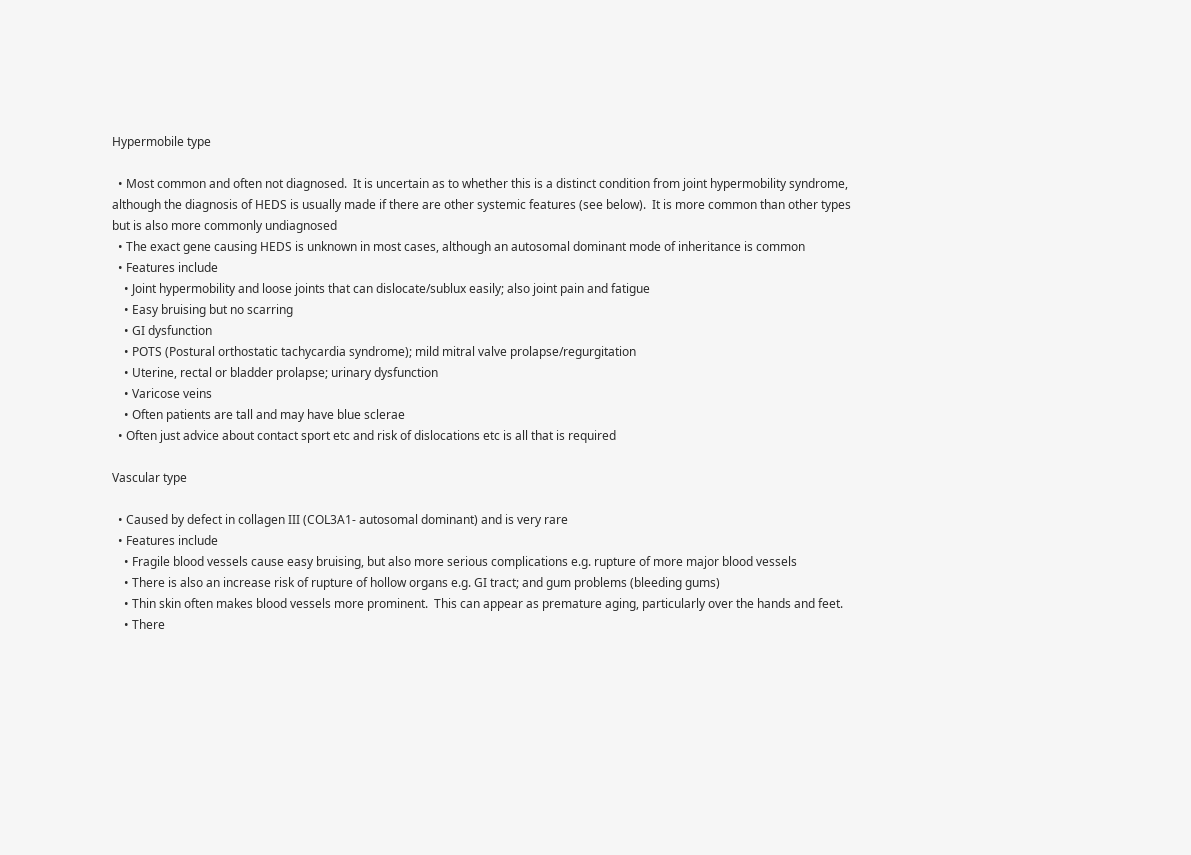Hypermobile type

  • Most common and often not diagnosed.  It is uncertain as to whether this is a distinct condition from joint hypermobility syndrome, although the diagnosis of HEDS is usually made if there are other systemic features (see below).  It is more common than other types but is also more commonly undiagnosed
  • The exact gene causing HEDS is unknown in most cases, although an autosomal dominant mode of inheritance is common
  • Features include
    • Joint hypermobility and loose joints that can dislocate/sublux easily; also joint pain and fatigue
    • Easy bruising but no scarring
    • GI dysfunction
    • POTS (Postural orthostatic tachycardia syndrome); mild mitral valve prolapse/regurgitation
    • Uterine, rectal or bladder prolapse; urinary dysfunction
    • Varicose veins
    • Often patients are tall and may have blue sclerae
  • Often just advice about contact sport etc and risk of dislocations etc is all that is required

Vascular type

  • Caused by defect in collagen III (COL3A1- autosomal dominant) and is very rare
  • Features include
    • Fragile blood vessels cause easy bruising, but also more serious complications e.g. rupture of more major blood vessels
    • There is also an increase risk of rupture of hollow organs e.g. GI tract; and gum problems (bleeding gums)
    • Thin skin often makes blood vessels more prominent.  This can appear as premature aging, particularly over the hands and feet.
    • There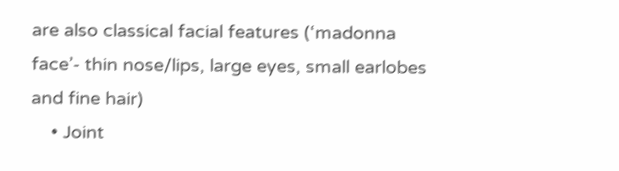are also classical facial features (‘madonna face’- thin nose/lips, large eyes, small earlobes and fine hair)
    • Joint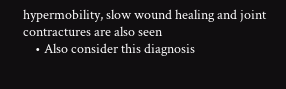hypermobility, slow wound healing and joint contractures are also seen
    • Also consider this diagnosis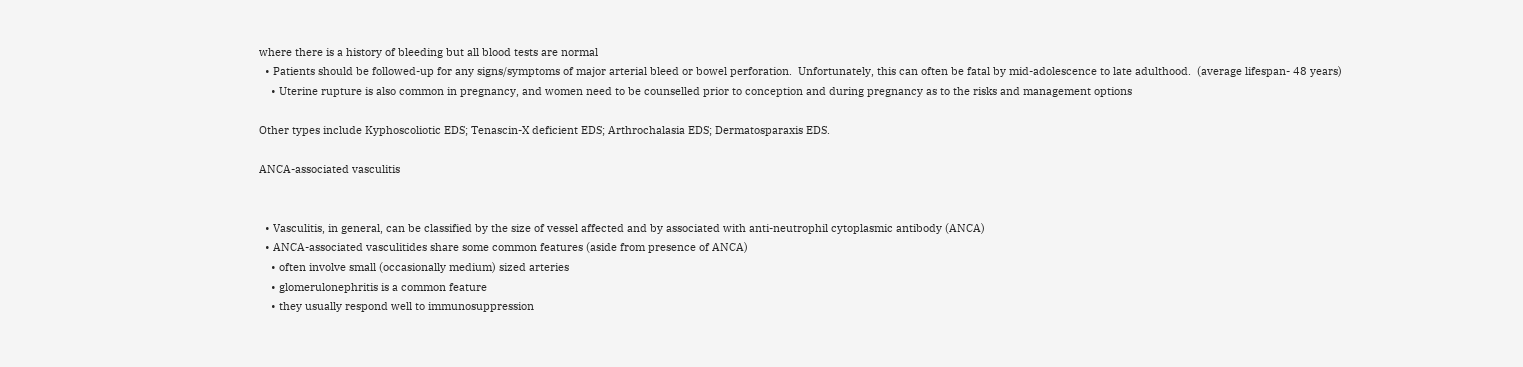where there is a history of bleeding but all blood tests are normal
  • Patients should be followed-up for any signs/symptoms of major arterial bleed or bowel perforation.  Unfortunately, this can often be fatal by mid-adolescence to late adulthood.  (average lifespan- 48 years)
    • Uterine rupture is also common in pregnancy, and women need to be counselled prior to conception and during pregnancy as to the risks and management options

Other types include Kyphoscoliotic EDS; Tenascin-X deficient EDS; Arthrochalasia EDS; Dermatosparaxis EDS.

ANCA-associated vasculitis


  • Vasculitis, in general, can be classified by the size of vessel affected and by associated with anti-neutrophil cytoplasmic antibody (ANCA)
  • ANCA-associated vasculitides share some common features (aside from presence of ANCA)
    • often involve small (occasionally medium) sized arteries
    • glomerulonephritis is a common feature
    • they usually respond well to immunosuppression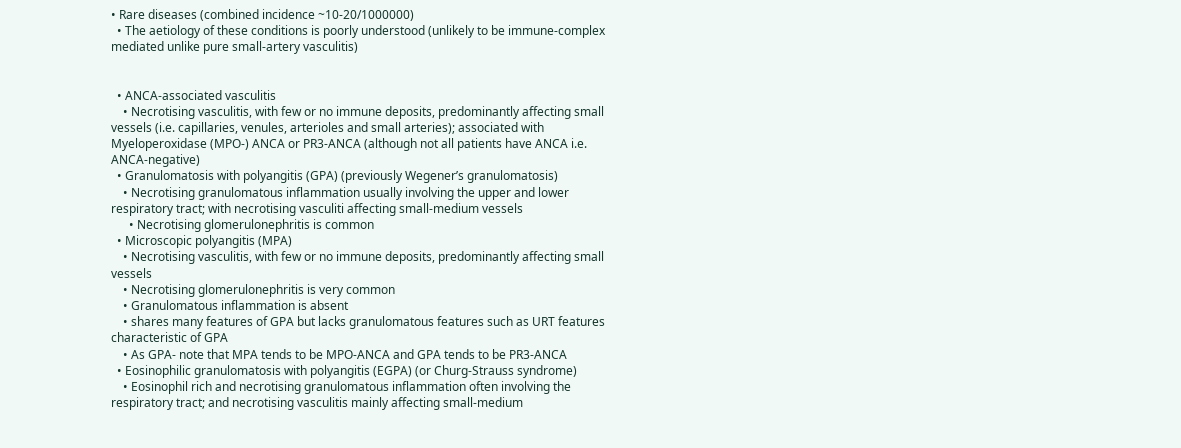• Rare diseases (combined incidence ~10-20/1000000)
  • The aetiology of these conditions is poorly understood (unlikely to be immune-complex mediated unlike pure small-artery vasculitis)


  • ANCA-associated vasculitis
    • Necrotising vasculitis, with few or no immune deposits, predominantly affecting small vessels (i.e. capillaries, venules, arterioles and small arteries); associated with Myeloperoxidase (MPO-) ANCA or PR3-ANCA (although not all patients have ANCA i.e. ANCA-negative)
  • Granulomatosis with polyangitis (GPA) (previously Wegener’s granulomatosis)
    • Necrotising granulomatous inflammation usually involving the upper and lower respiratory tract; with necrotising vasculiti affecting small-medium vessels
      • Necrotising glomerulonephritis is common
  • Microscopic polyangitis (MPA)
    • Necrotising vasculitis, with few or no immune deposits, predominantly affecting small vessels
    • Necrotising glomerulonephritis is very common
    • Granulomatous inflammation is absent
    • shares many features of GPA but lacks granulomatous features such as URT features characteristic of GPA
    • As GPA- note that MPA tends to be MPO-ANCA and GPA tends to be PR3-ANCA
  • Eosinophilic granulomatosis with polyangitis (EGPA) (or Churg-Strauss syndrome)
    • Eosinophil rich and necrotising granulomatous inflammation often involving the respiratory tract; and necrotising vasculitis mainly affecting small-medium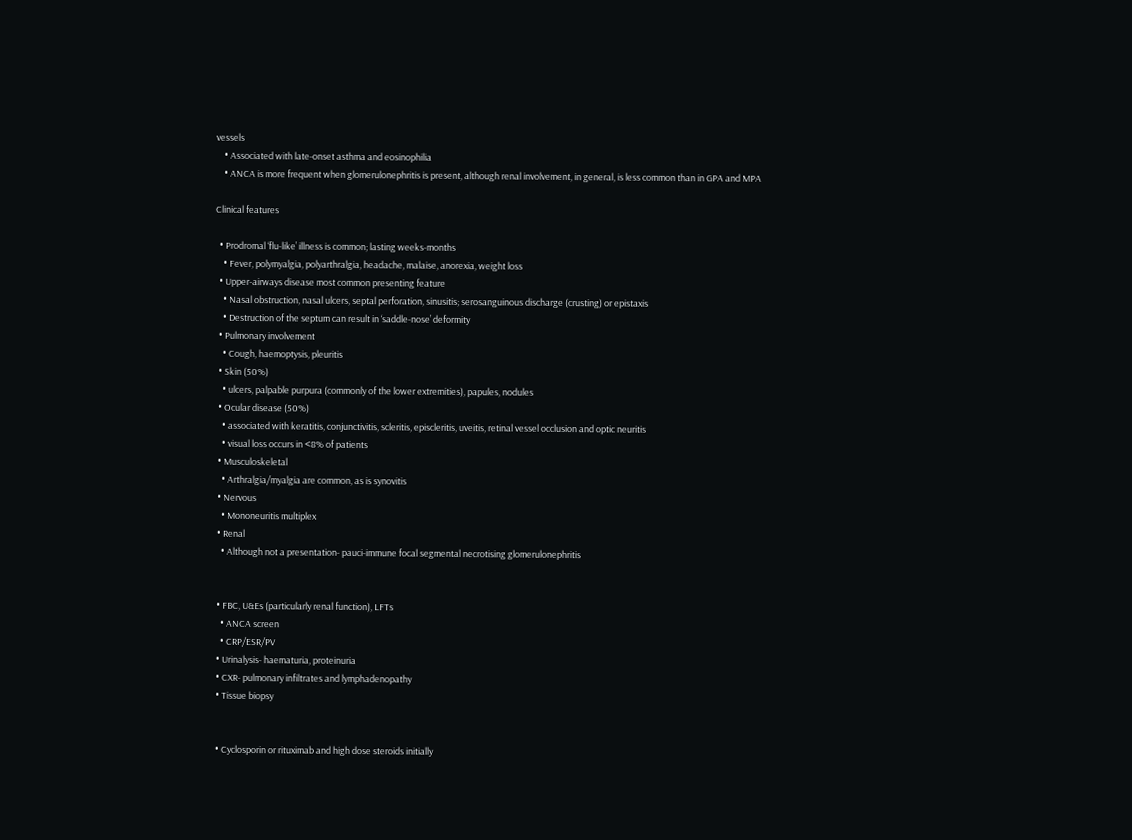vessels
    • Associated with late-onset asthma and eosinophilia
    • ANCA is more frequent when glomerulonephritis is present, although renal involvement, in general, is less common than in GPA and MPA

Clinical features

  • Prodromal ‘flu-like’ illness is common; lasting weeks-months
    • Fever, polymyalgia, polyarthralgia, headache, malaise, anorexia, weight loss
  • Upper-airways disease most common presenting feature
    • Nasal obstruction, nasal ulcers, septal perforation, sinusitis; serosanguinous discharge (crusting) or epistaxis
    • Destruction of the septum can result in ‘saddle-nose’ deformity
  • Pulmonary involvement
    • Cough, haemoptysis, pleuritis
  • Skin (50%)
    • ulcers, palpable purpura (commonly of the lower extremities), papules, nodules
  • Ocular disease (50%)
    • associated with keratitis, conjunctivitis, scleritis, episcleritis, uveitis, retinal vessel occlusion and optic neuritis
    • visual loss occurs in <8% of patients
  • Musculoskeletal
    • Arthralgia/myalgia are common, as is synovitis
  • Nervous
    • Mononeuritis multiplex
  • Renal
    • Although not a presentation- pauci-immune focal segmental necrotising glomerulonephritis


  • FBC, U&Es (particularly renal function), LFTs
    • ANCA screen
    • CRP/ESR/PV
  • Urinalysis- haematuria, proteinuria
  • CXR- pulmonary infiltrates and lymphadenopathy
  • Tissue biopsy


  • Cyclosporin or rituximab and high dose steroids initially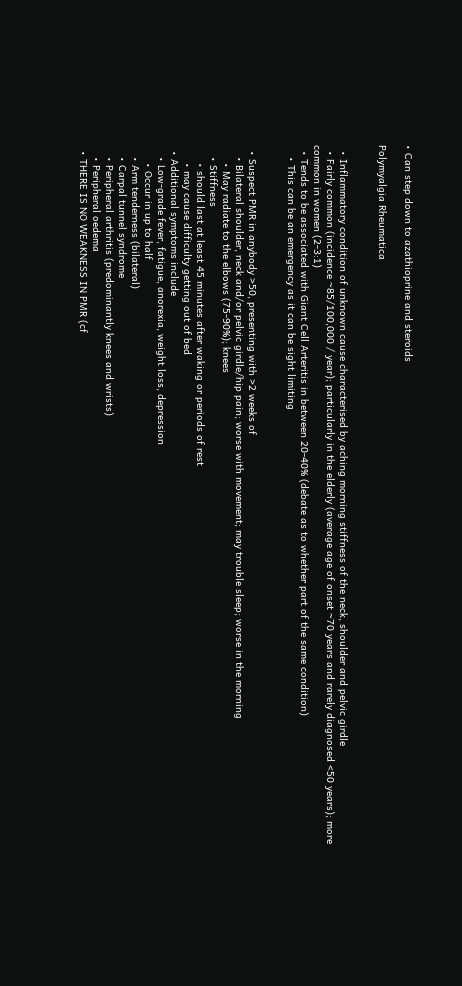• Can step down to azathioprine and steroids

Polymyalgia Rheumatica


  • Inflammatory condition of unknown cause characterised by aching morning stiffness of the neck, shoulder and pelvic girdle
  • Fairly common (incidence ~85/100,000 / year); particularly in the elderly (average age of onset ~70 years and rarely diagnosed <50 years); more common in women (2-3:1)
  • Tends to be associated with Giant Cell Arteritis in between 20-40% (debate as to whether part of the same condition)
    • This can be an emergency as it can be sight limiting


  • Suspect PMR in anybody >50, presenting with >2 weeks of
    • Bilateral shoulder, neck and/or pelvic girdle/hip pain; worse with movement; may trouble sleep; worse in the morning
      • May radiate to the elbows (75-90%); knees
    • Stiffness
      • should last at least 45 minutes after waking or periods of rest
      • may cause difficulty getting out of bed
  • Additional symptoms include
    • Low-grade fever, fatigue, anorexia, weight loss, depression
      • Occur in up to half
    • Arm tenderness (bilateral)
    • Carpal tunnel syndrome
    • Peripheral arthritis (predominantly knees and wrists)
    • Peripheral oedema
  • THERE IS NO WEAKNESS IN PMR (cf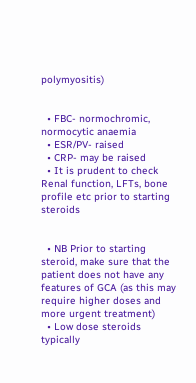polymyositis)


  • FBC- normochromic, normocytic anaemia
  • ESR/PV- raised
  • CRP- may be raised
  • It is prudent to check Renal function, LFTs, bone profile etc prior to starting steroids


  • NB Prior to starting steroid, make sure that the patient does not have any features of GCA (as this may require higher doses and more urgent treatment)
  • Low dose steroids typically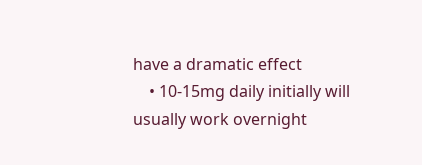have a dramatic effect
    • 10-15mg daily initially will usually work overnight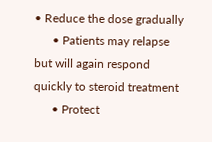• Reduce the dose gradually
      • Patients may relapse but will again respond quickly to steroid treatment
      • Protect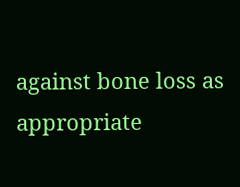against bone loss as appropriate